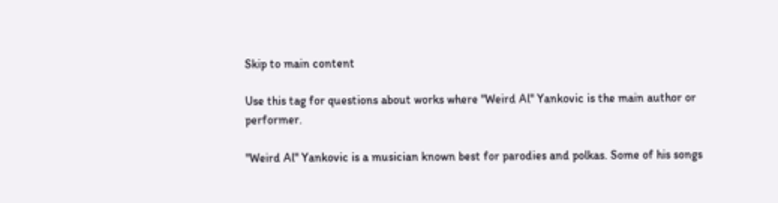Skip to main content

Use this tag for questions about works where "Weird Al" Yankovic is the main author or performer.

"Weird Al" Yankovic is a musician known best for parodies and polkas. Some of his songs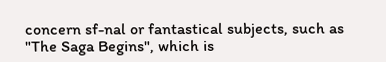concern sf-nal or fantastical subjects, such as "The Saga Begins", which is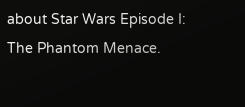about Star Wars Episode I: The Phantom Menace.